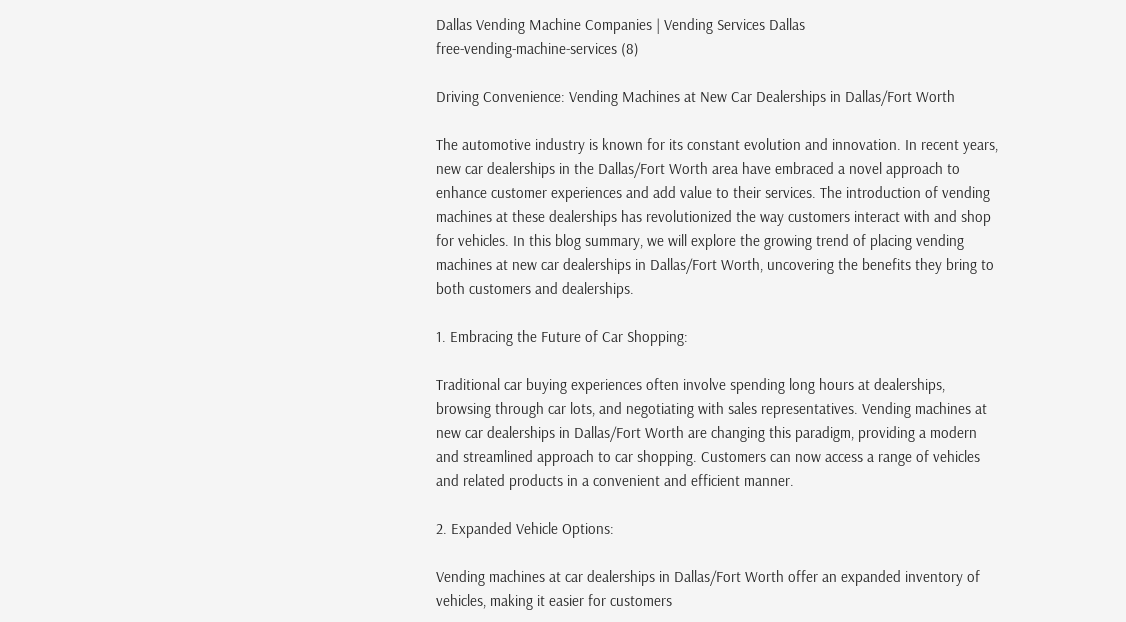Dallas Vending Machine Companies | Vending Services Dallas
free-vending-machine-services (8)

Driving Convenience: Vending Machines at New Car Dealerships in Dallas/Fort Worth

The automotive industry is known for its constant evolution and innovation. In recent years, new car dealerships in the Dallas/Fort Worth area have embraced a novel approach to enhance customer experiences and add value to their services. The introduction of vending machines at these dealerships has revolutionized the way customers interact with and shop for vehicles. In this blog summary, we will explore the growing trend of placing vending machines at new car dealerships in Dallas/Fort Worth, uncovering the benefits they bring to both customers and dealerships.

1. Embracing the Future of Car Shopping:

Traditional car buying experiences often involve spending long hours at dealerships, browsing through car lots, and negotiating with sales representatives. Vending machines at new car dealerships in Dallas/Fort Worth are changing this paradigm, providing a modern and streamlined approach to car shopping. Customers can now access a range of vehicles and related products in a convenient and efficient manner.

2. Expanded Vehicle Options:

Vending machines at car dealerships in Dallas/Fort Worth offer an expanded inventory of vehicles, making it easier for customers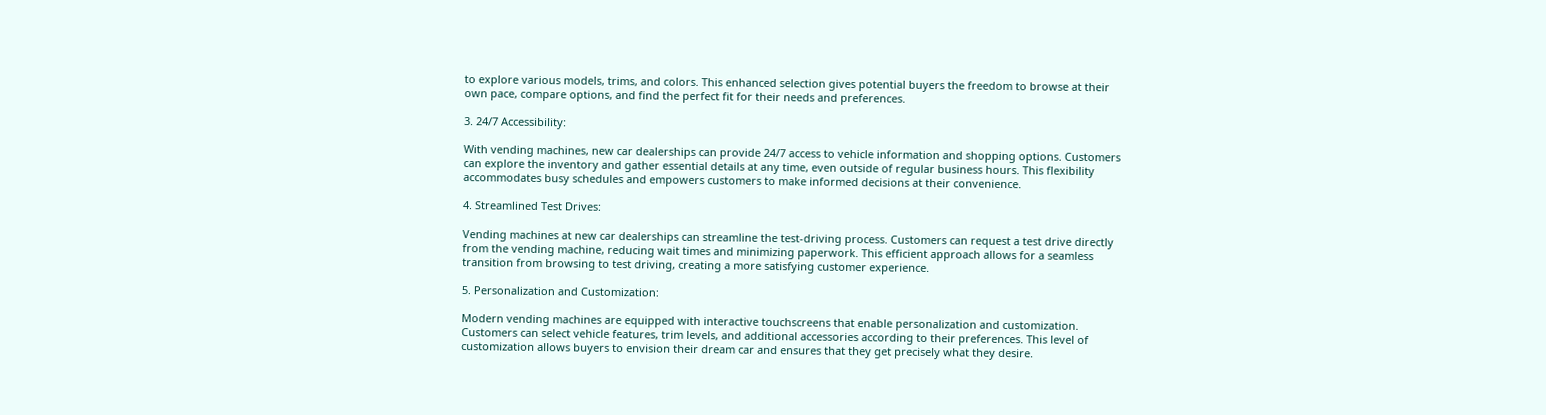to explore various models, trims, and colors. This enhanced selection gives potential buyers the freedom to browse at their own pace, compare options, and find the perfect fit for their needs and preferences.

3. 24/7 Accessibility:

With vending machines, new car dealerships can provide 24/7 access to vehicle information and shopping options. Customers can explore the inventory and gather essential details at any time, even outside of regular business hours. This flexibility accommodates busy schedules and empowers customers to make informed decisions at their convenience.

4. Streamlined Test Drives:

Vending machines at new car dealerships can streamline the test-driving process. Customers can request a test drive directly from the vending machine, reducing wait times and minimizing paperwork. This efficient approach allows for a seamless transition from browsing to test driving, creating a more satisfying customer experience.

5. Personalization and Customization:

Modern vending machines are equipped with interactive touchscreens that enable personalization and customization. Customers can select vehicle features, trim levels, and additional accessories according to their preferences. This level of customization allows buyers to envision their dream car and ensures that they get precisely what they desire.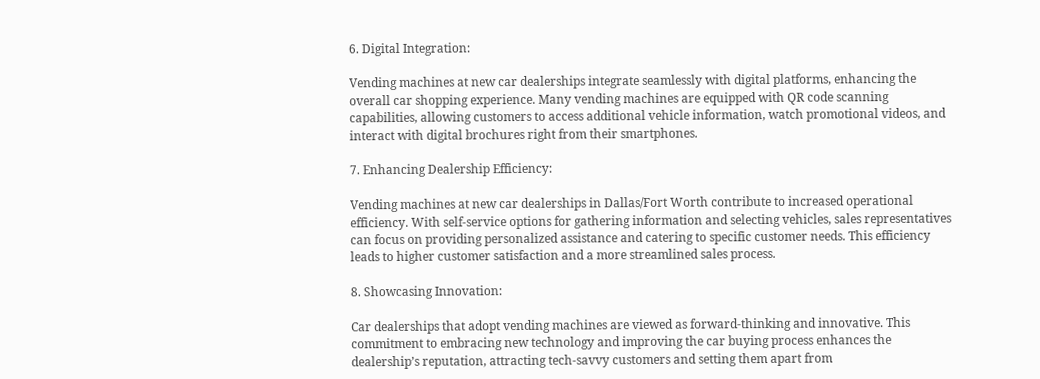6. Digital Integration:

Vending machines at new car dealerships integrate seamlessly with digital platforms, enhancing the overall car shopping experience. Many vending machines are equipped with QR code scanning capabilities, allowing customers to access additional vehicle information, watch promotional videos, and interact with digital brochures right from their smartphones.

7. Enhancing Dealership Efficiency:

Vending machines at new car dealerships in Dallas/Fort Worth contribute to increased operational efficiency. With self-service options for gathering information and selecting vehicles, sales representatives can focus on providing personalized assistance and catering to specific customer needs. This efficiency leads to higher customer satisfaction and a more streamlined sales process.

8. Showcasing Innovation:

Car dealerships that adopt vending machines are viewed as forward-thinking and innovative. This commitment to embracing new technology and improving the car buying process enhances the dealership’s reputation, attracting tech-savvy customers and setting them apart from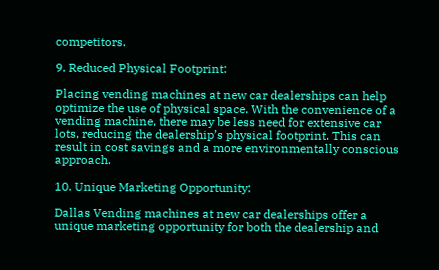competitors.

9. Reduced Physical Footprint:

Placing vending machines at new car dealerships can help optimize the use of physical space. With the convenience of a vending machine, there may be less need for extensive car lots, reducing the dealership’s physical footprint. This can result in cost savings and a more environmentally conscious approach.

10. Unique Marketing Opportunity:

Dallas Vending machines at new car dealerships offer a unique marketing opportunity for both the dealership and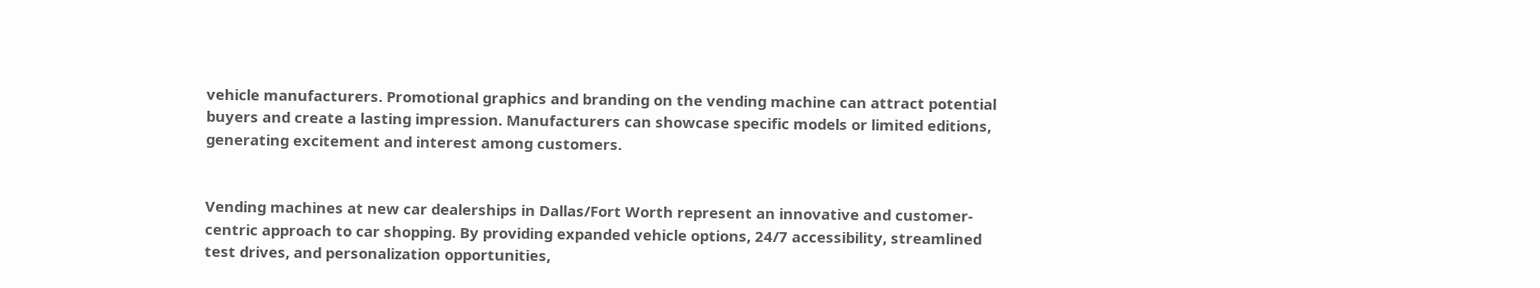vehicle manufacturers. Promotional graphics and branding on the vending machine can attract potential buyers and create a lasting impression. Manufacturers can showcase specific models or limited editions, generating excitement and interest among customers.


Vending machines at new car dealerships in Dallas/Fort Worth represent an innovative and customer-centric approach to car shopping. By providing expanded vehicle options, 24/7 accessibility, streamlined test drives, and personalization opportunities,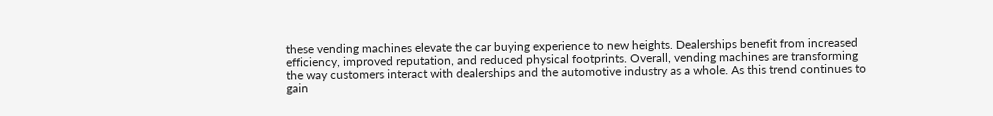these vending machines elevate the car buying experience to new heights. Dealerships benefit from increased efficiency, improved reputation, and reduced physical footprints. Overall, vending machines are transforming the way customers interact with dealerships and the automotive industry as a whole. As this trend continues to gain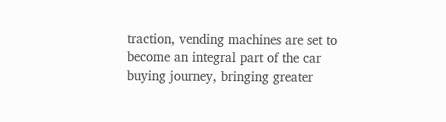traction, vending machines are set to become an integral part of the car buying journey, bringing greater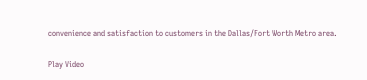convenience and satisfaction to customers in the Dallas/Fort Worth Metro area.

Play Video